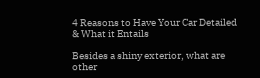4 Reasons to Have Your Car Detailed & What it Entails

Besides a shiny exterior, what are other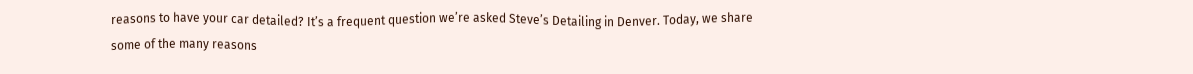reasons to have your car detailed? It’s a frequent question we’re asked Steve’s Detailing in Denver. Today, we share some of the many reasons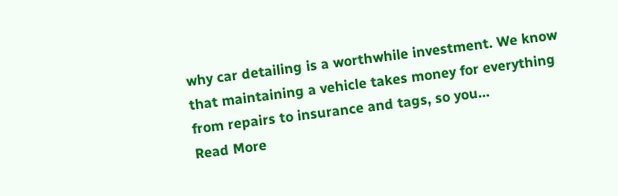why car detailing is a worthwhile investment. We know that maintaining a vehicle takes money for everything from repairs to insurance and tags, so you…
Read More